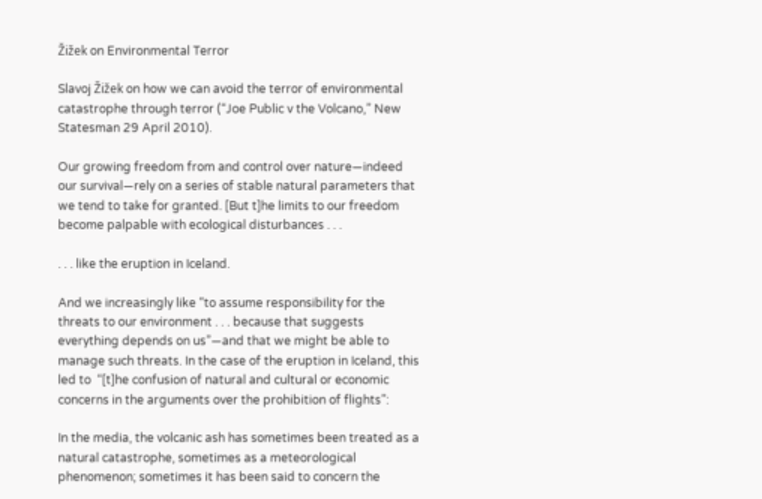Žižek on Environmental Terror

Slavoj Žižek on how we can avoid the terror of environmental catastrophe through terror (“Joe Public v the Volcano,” New Statesman 29 April 2010).

Our growing freedom from and control over nature—indeed our survival—rely on a series of stable natural parameters that we tend to take for granted. [But t]he limits to our freedom become palpable with ecological disturbances . . .

. . . like the eruption in Iceland.

And we increasingly like “to assume responsibility for the threats to our environment . . . because that suggests everything depends on us”—and that we might be able to manage such threats. In the case of the eruption in Iceland, this led to  “[t]he confusion of natural and cultural or economic concerns in the arguments over the prohibition of flights”:

In the media, the volcanic ash has sometimes been treated as a natural catastrophe, sometimes as a meteorological phenomenon; sometimes it has been said to concern the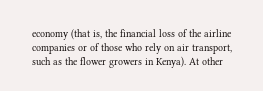economy (that is, the financial loss of the airline companies or of those who rely on air transport, such as the flower growers in Kenya). At other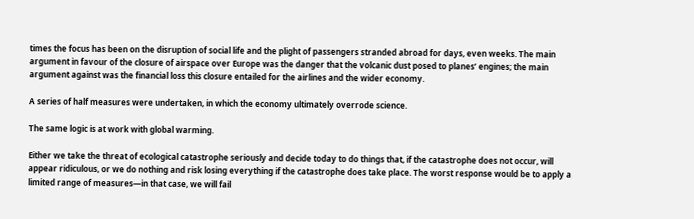times the focus has been on the disruption of social life and the plight of passengers stranded abroad for days, even weeks. The main argument in favour of the closure of airspace over Europe was the danger that the volcanic dust posed to planes’ engines; the main argument against was the financial loss this closure entailed for the airlines and the wider economy.

A series of half measures were undertaken, in which the economy ultimately overrode science.

The same logic is at work with global warming.

Either we take the threat of ecological catastrophe seriously and decide today to do things that, if the catastrophe does not occur, will appear ridiculous, or we do nothing and risk losing everything if the catastrophe does take place. The worst response would be to apply a limited range of measures—in that case, we will fail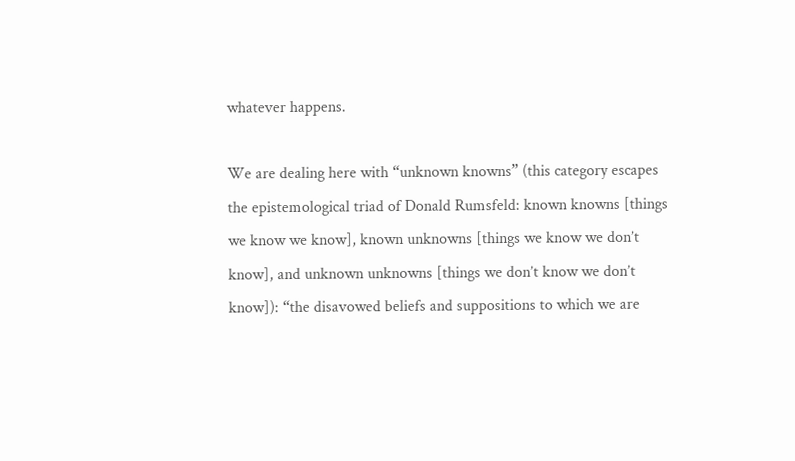whatever happens.

We are dealing here with “unknown knowns” (this category escapes the epistemological triad of Donald Rumsfeld: known knowns [things we know we know], known unknowns [things we know we don’t know], and unknown unknowns [things we don’t know we don’t know]): “the disavowed beliefs and suppositions to which we are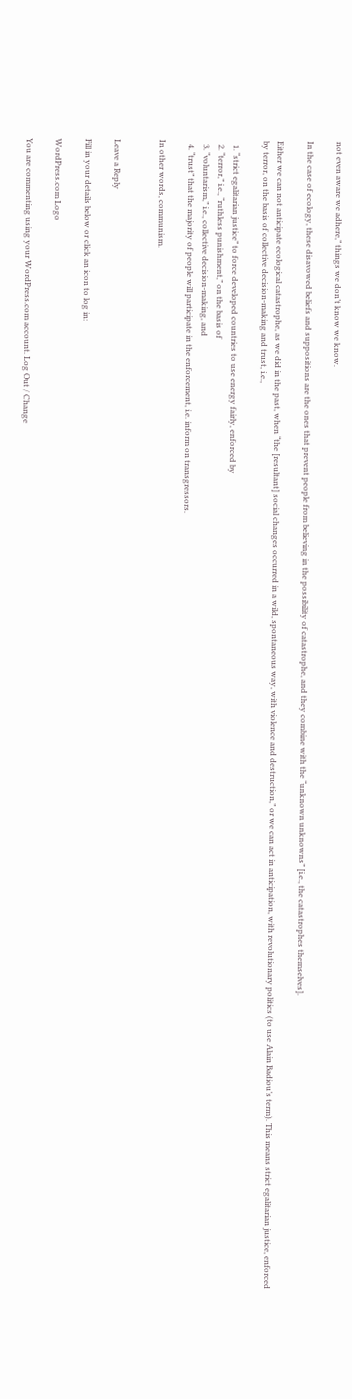not even aware we adhere,” things we don’t know we know.

In the case of ecology, these disavowed beliefs and suppositions are the ones that prevent people from believing in the possibility of catastrophe, and they combine with the “unknown unknowns” [i.e., the catastrophes themselves].

Either we can not anticipate ecological catastrophe, as we did in the past, when “the [resultant] social changes occurred in a wild, spontaneous way, with violence and destruction,” or we can act in anticipation, with revolutionary politics (to use Alain Badiou’s term). This means strict egalitarian justice, enforced by terror, on the basis of collective decision-making and trust, i.e.,

  1. “strict egalitarian justice” to force developed countries to use energy fairly, enforced by
  2. “terror,” i.e., “ruthless punishment,” on the basis of
  3. “voluntarism,” i.e., collective decision-making, and
  4. “trust” that the majority of people will participate in the enforcement, i.e. inform on transgressors.

In other words, communism.


Leave a Reply

Fill in your details below or click an icon to log in:

WordPress.com Logo

You are commenting using your WordPress.com account. Log Out / Change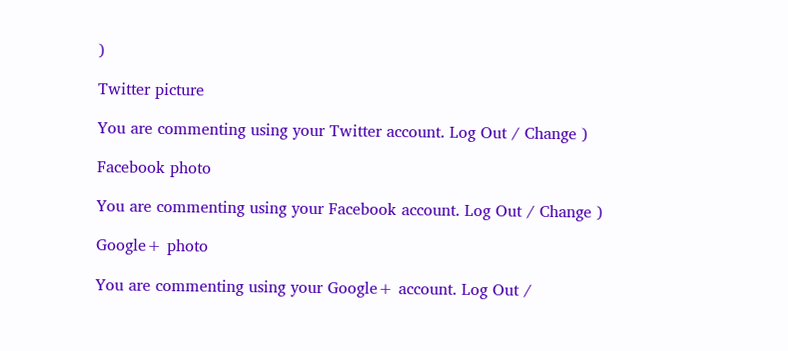)

Twitter picture

You are commenting using your Twitter account. Log Out / Change )

Facebook photo

You are commenting using your Facebook account. Log Out / Change )

Google+ photo

You are commenting using your Google+ account. Log Out /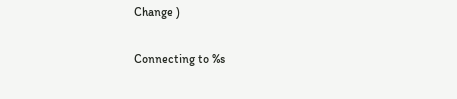Change )

Connecting to %s